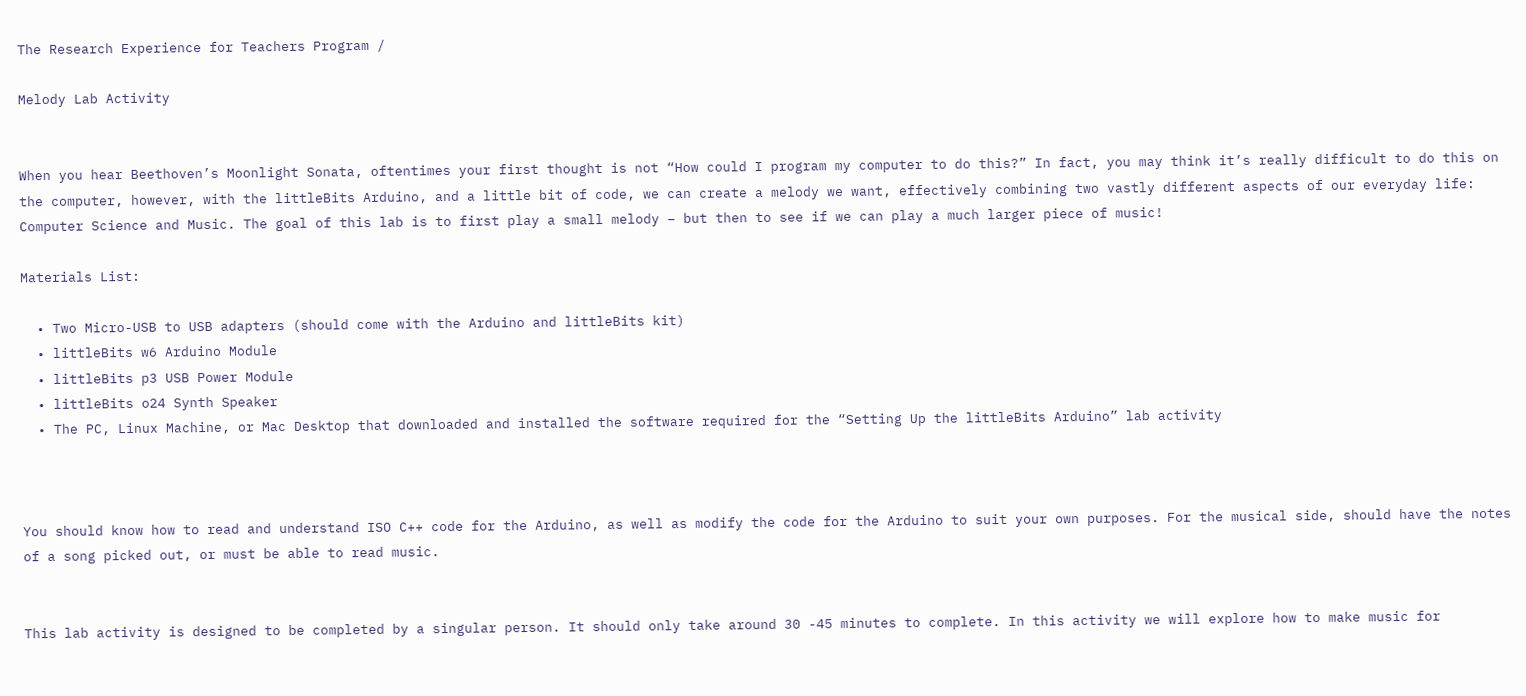The Research Experience for Teachers Program /

Melody Lab Activity


When you hear Beethoven’s Moonlight Sonata, oftentimes your first thought is not “How could I program my computer to do this?” In fact, you may think it’s really difficult to do this on the computer, however, with the littleBits Arduino, and a little bit of code, we can create a melody we want, effectively combining two vastly different aspects of our everyday life: Computer Science and Music. The goal of this lab is to first play a small melody – but then to see if we can play a much larger piece of music!

Materials List:

  • Two Micro-USB to USB adapters (should come with the Arduino and littleBits kit)
  • littleBits w6 Arduino Module
  • littleBits p3 USB Power Module
  • littleBits o24 Synth Speaker
  • The PC, Linux Machine, or Mac Desktop that downloaded and installed the software required for the “Setting Up the littleBits Arduino” lab activity



You should know how to read and understand ISO C++ code for the Arduino, as well as modify the code for the Arduino to suit your own purposes. For the musical side, should have the notes of a song picked out, or must be able to read music.


This lab activity is designed to be completed by a singular person. It should only take around 30 -45 minutes to complete. In this activity we will explore how to make music for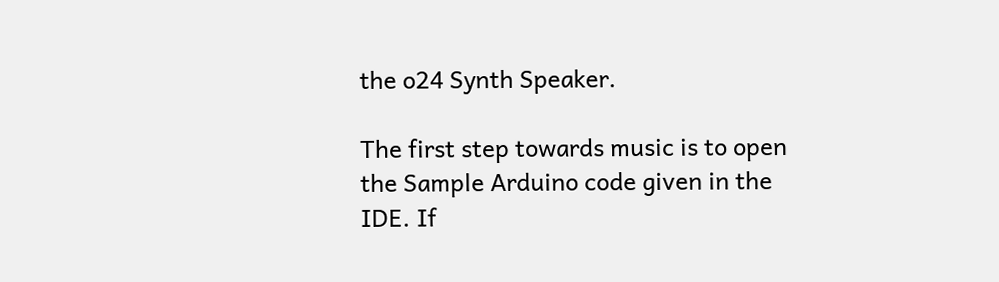the o24 Synth Speaker.

The first step towards music is to open the Sample Arduino code given in the IDE. If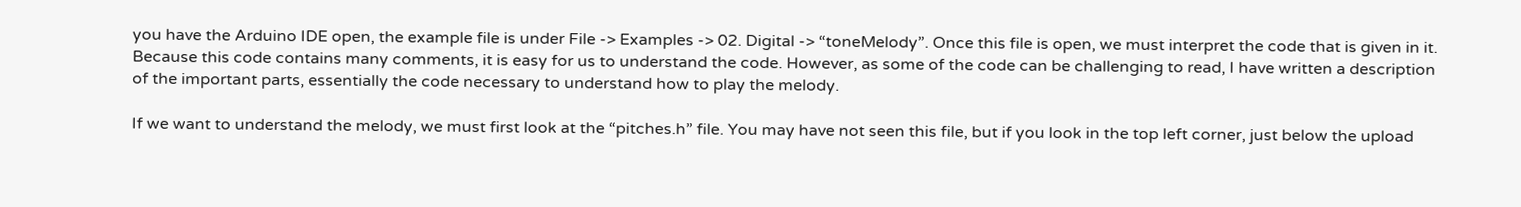you have the Arduino IDE open, the example file is under File -> Examples -> 02. Digital -> “toneMelody”. Once this file is open, we must interpret the code that is given in it. Because this code contains many comments, it is easy for us to understand the code. However, as some of the code can be challenging to read, I have written a description of the important parts, essentially the code necessary to understand how to play the melody.

If we want to understand the melody, we must first look at the “pitches.h” file. You may have not seen this file, but if you look in the top left corner, just below the upload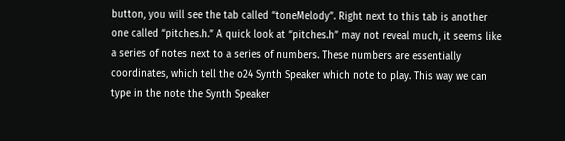button, you will see the tab called “toneMelody”. Right next to this tab is another one called “pitches.h.” A quick look at “pitches.h” may not reveal much, it seems like a series of notes next to a series of numbers. These numbers are essentially coordinates, which tell the o24 Synth Speaker which note to play. This way we can type in the note the Synth Speaker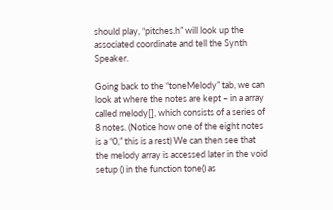should play, “pitches.h” will look up the associated coordinate and tell the Synth Speaker.

Going back to the “toneMelody” tab, we can look at where the notes are kept – in a array called melody[], which consists of a series of 8 notes. (Notice how one of the eight notes is a “0,” this is a rest) We can then see that the melody array is accessed later in the void setup () in the function tone() as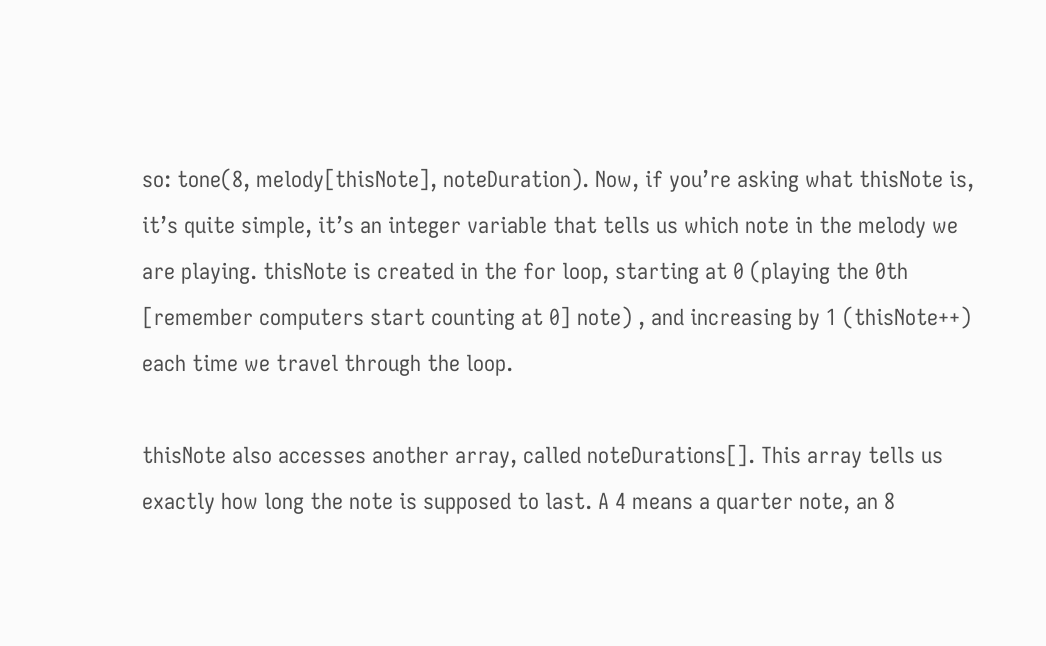so: tone(8, melody[thisNote], noteDuration). Now, if you’re asking what thisNote is, it’s quite simple, it’s an integer variable that tells us which note in the melody we are playing. thisNote is created in the for loop, starting at 0 (playing the 0th [remember computers start counting at 0] note) , and increasing by 1 (thisNote++) each time we travel through the loop.

thisNote also accesses another array, called noteDurations[]. This array tells us exactly how long the note is supposed to last. A 4 means a quarter note, an 8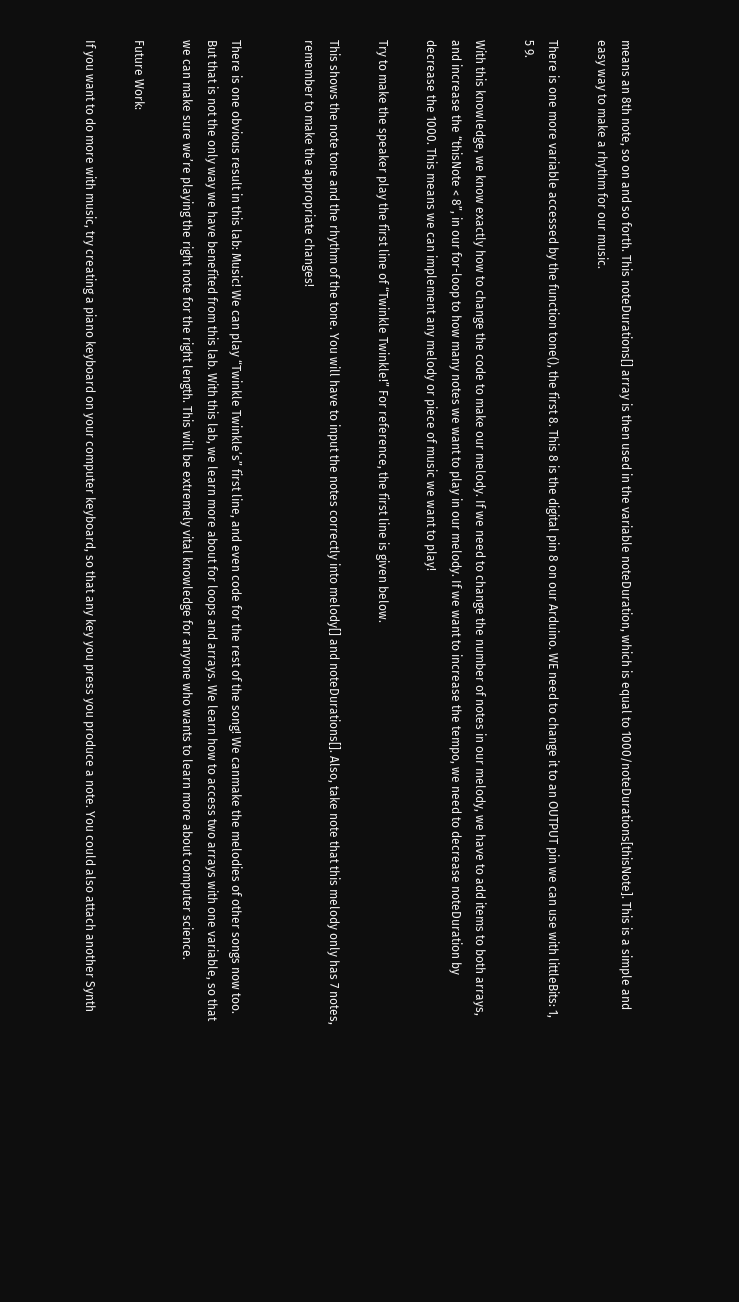means an 8th note, so on and so forth. This noteDurations[] array is then used in the variable noteDuration, which is equal to 1000/noteDurations[thisNote]. This is a simple and easy way to make a rhythm for our music.

There is one more variable accessed by the function tone(), the first 8. This 8 is the digital pin 8 on our Arduino. WE need to change it to an OUTPUT pin we can use with littleBits: 1, 5 9.

With this knowledge, we know exactly how to change the code to make our melody. If we need to change the number of notes in our melody, we have to add items to both arrays, and increase the “thisNote < 8”, in our for-loop to how many notes we want to play in our melody. If we want to increase the tempo, we need to decrease noteDuration by decrease the 1000. This means we can implement any melody or piece of music we want to play!

Try to make the speaker play the first line of “Twinkle Twinkle!” For reference, the first line is given below.

This shows the note tone and the rhythm of the tone. You will have to input the notes correctly into melody[] and noteDurations[]. Also, take note that this melody only has 7 notes, remember to make the appropriate changes!


There is one obvious result in this lab: Music! We can play “Twinkle Twinkle’s” first line, and even code for the rest of the song! We canmake the melodies of other songs now too. But that is not the only way we have benefited from this lab. With this lab, we learn more about for loops and arrays. We learn how to access two arrays with one variable, so that we can make sure we’re playing the right note for the right length. This will be extremely vital knowledge for anyone who wants to learn more about computer science.

Future Work:

If you want to do more with music, try creating a piano keyboard on your computer keyboard, so that any key you press you produce a note. You could also attach another Synth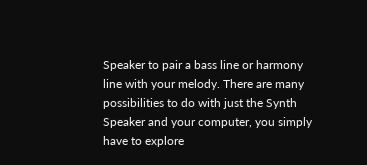Speaker to pair a bass line or harmony line with your melody. There are many possibilities to do with just the Synth Speaker and your computer, you simply have to explore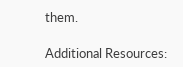them.

Additional Resources: